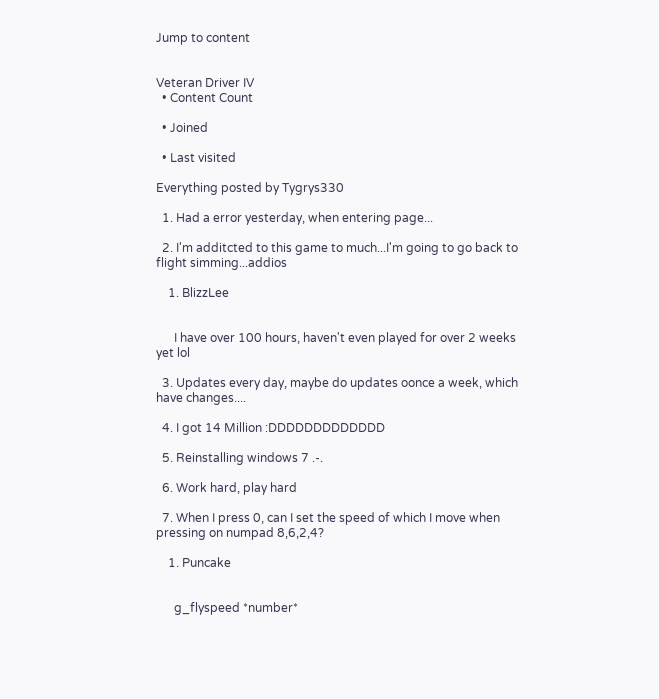Jump to content


Veteran Driver IV
  • Content Count

  • Joined

  • Last visited

Everything posted by Tygrys330

  1. Had a error yesterday, when entering page...

  2. I'm additcted to this game to much...I'm going to go back to flight simming...addios

    1. BlizzLee


      I have over 100 hours, haven't even played for over 2 weeks yet lol

  3. Updates every day, maybe do updates oonce a week, which have changes....

  4. I got 14 Million :DDDDDDDDDDDDD

  5. Reinstalling windows 7 .-.

  6. Work hard, play hard

  7. When I press 0, can I set the speed of which I move when pressing on numpad 8,6,2,4?

    1. Puncake


      g_flyspeed *number*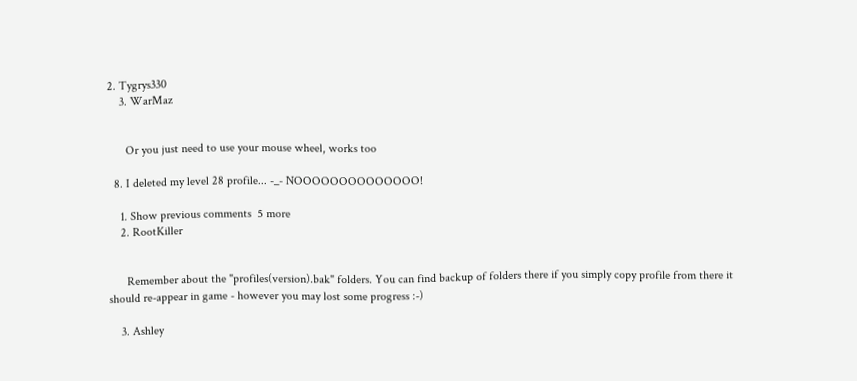2. Tygrys330
    3. WarMaz


      Or you just need to use your mouse wheel, works too

  8. I deleted my level 28 profile... -_- NOOOOOOOOOOOOOO!

    1. Show previous comments  5 more
    2. RootKiller


      Remember about the "profiles(version).bak" folders. You can find backup of folders there if you simply copy profile from there it should re-appear in game - however you may lost some progress :-)

    3. Ashley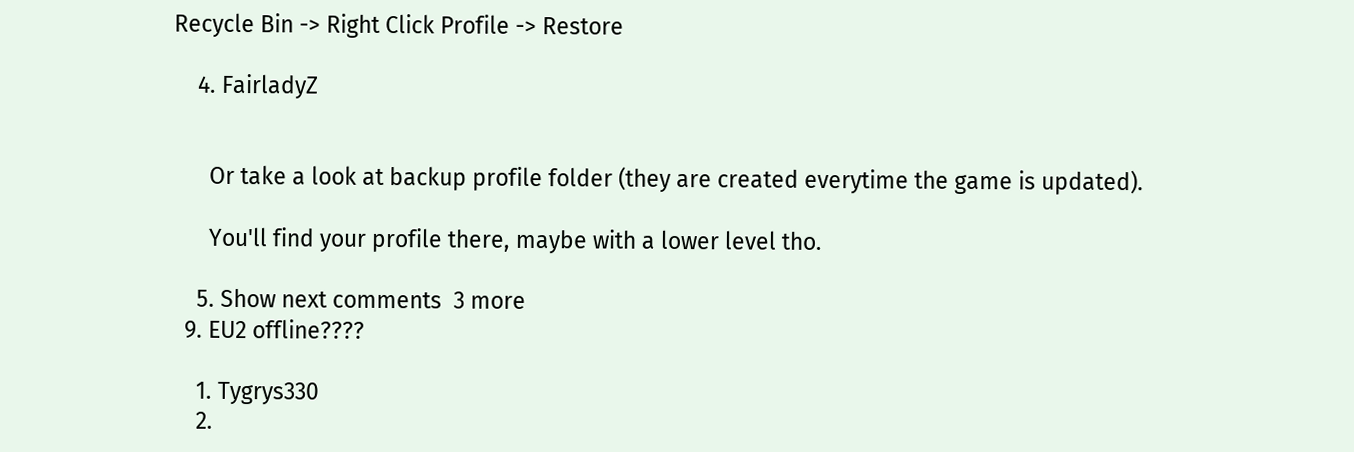Recycle Bin -> Right Click Profile -> Restore

    4. FairladyZ


      Or take a look at backup profile folder (they are created everytime the game is updated).

      You'll find your profile there, maybe with a lower level tho.

    5. Show next comments  3 more
  9. EU2 offline????

    1. Tygrys330
    2.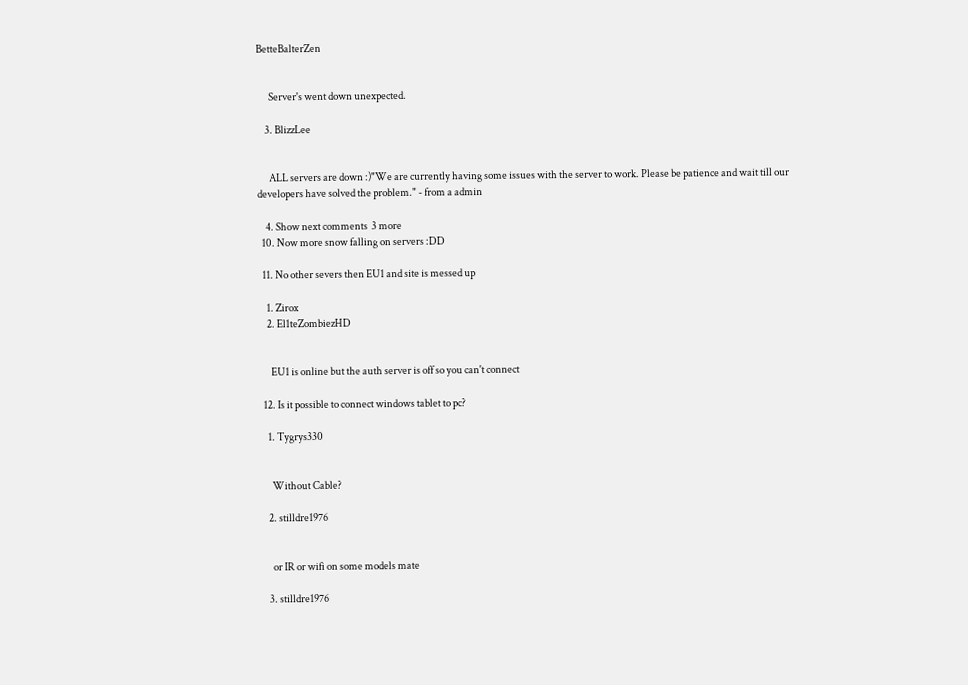BetteBalterZen


      Server's went down unexpected.

    3. BlizzLee


      ALL servers are down :)"We are currently having some issues with the server to work. Please be patience and wait till our developers have solved the problem." - from a admin

    4. Show next comments  3 more
  10. Now more snow falling on servers :DD

  11. No other severs then EU1 and site is messed up

    1. Zirox
    2. El1teZombiezHD


      EU1 is online but the auth server is off so you can't connect

  12. Is it possible to connect windows tablet to pc?

    1. Tygrys330


      Without Cable?

    2. stilldre1976


      or IR or wifi on some models mate

    3. stilldre1976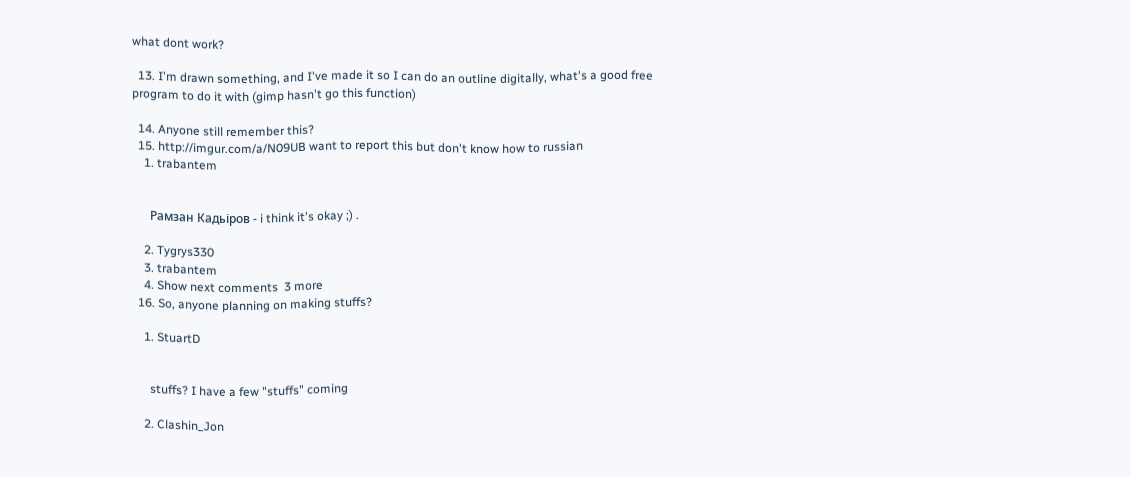what dont work?

  13. I'm drawn something, and I've made it so I can do an outline digitally, what's a good free program to do it with (gimp hasn't go this function)

  14. Anyone still remember this?
  15. http://imgur.com/a/N09UB want to report this but don't know how to russian
    1. trabantem


      Рамзан Кадьіров - i think it's okay ;) .

    2. Tygrys330
    3. trabantem
    4. Show next comments  3 more
  16. So, anyone planning on making stuffs?

    1. StuartD


      stuffs? I have a few "stuffs" coming

    2. Clashin_Jon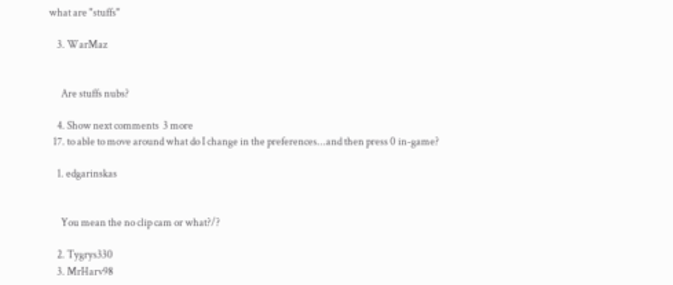what are "stuffs"

    3. WarMaz


      Are stuffs nubs?

    4. Show next comments  3 more
  17. to able to move around what do I change in the preferences...and then press 0 in-game?

    1. edgarinskas


      You mean the no clip cam or what?/?

    2. Tygrys330
    3. MrHarv98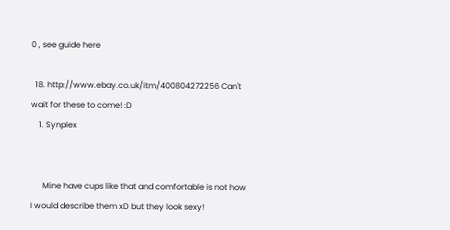0 , see guide here

  18. http://www.ebay.co.uk/itm/400804272256 Can't wait for these to come! :D
    1. Synplex


      Mine have cups like that and comfortable is not how I would describe them xD but they look sexy!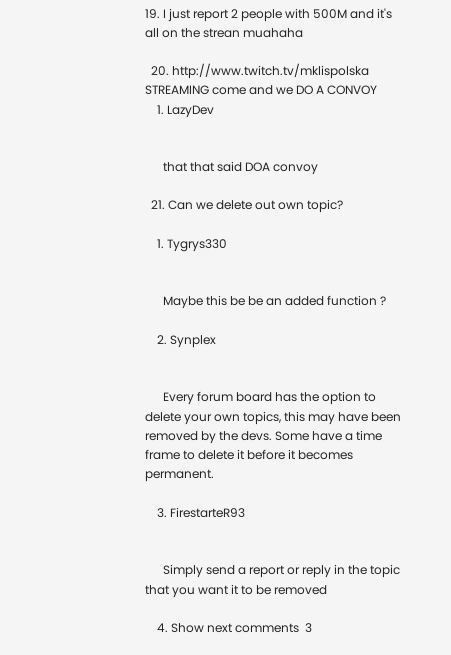19. I just report 2 people with 500M and it's all on the strean muahaha

  20. http://www.twitch.tv/mklispolska STREAMING come and we DO A CONVOY
    1. LazyDev


      that that said DOA convoy

  21. Can we delete out own topic?

    1. Tygrys330


      Maybe this be be an added function ?

    2. Synplex


      Every forum board has the option to delete your own topics, this may have been removed by the devs. Some have a time frame to delete it before it becomes permanent.

    3. FirestarteR93


      Simply send a report or reply in the topic that you want it to be removed

    4. Show next comments  3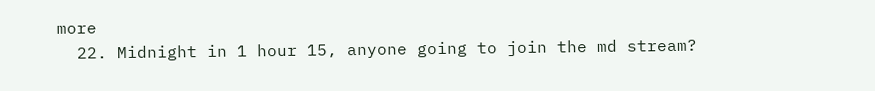more
  22. Midnight in 1 hour 15, anyone going to join the md stream?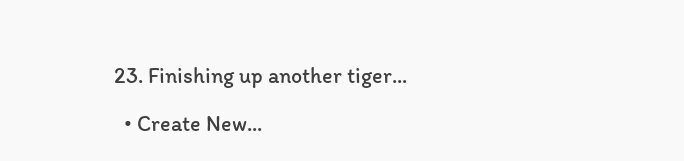23. Finishing up another tiger...

  • Create New...